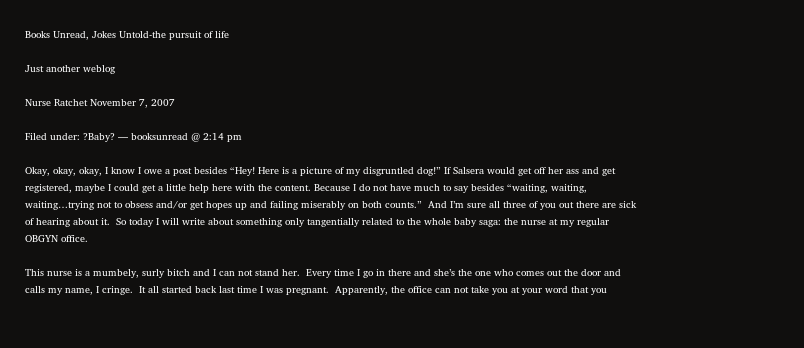Books Unread, Jokes Untold-the pursuit of life

Just another weblog

Nurse Ratchet November 7, 2007

Filed under: ?Baby? — booksunread @ 2:14 pm

Okay, okay, okay, I know I owe a post besides “Hey! Here is a picture of my disgruntled dog!” If Salsera would get off her ass and get registered, maybe I could get a little help here with the content. Because I do not have much to say besides “waiting, waiting, waiting…trying not to obsess and/or get hopes up and failing miserably on both counts.”  And I’m sure all three of you out there are sick of hearing about it.  So today I will write about something only tangentially related to the whole baby saga: the nurse at my regular OBGYN office.

This nurse is a mumbely, surly bitch and I can not stand her.  Every time I go in there and she’s the one who comes out the door and calls my name, I cringe.  It all started back last time I was pregnant.  Apparently, the office can not take you at your word that you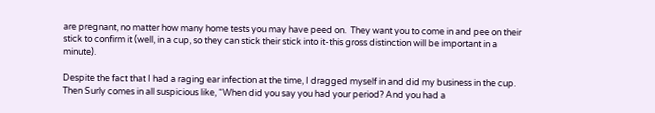are pregnant, no matter how many home tests you may have peed on.  They want you to come in and pee on their stick to confirm it (well, in a cup, so they can stick their stick into it-this gross distinction will be important in a minute).

Despite the fact that I had a raging ear infection at the time, I dragged myself in and did my business in the cup.  Then Surly comes in all suspicious like, “When did you say you had your period? And you had a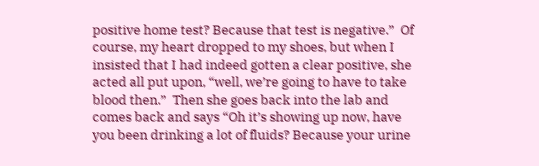positive home test? Because that test is negative.”  Of course, my heart dropped to my shoes, but when I insisted that I had indeed gotten a clear positive, she acted all put upon, “well, we’re going to have to take blood then.”  Then she goes back into the lab and comes back and says “Oh it’s showing up now, have you been drinking a lot of fluids? Because your urine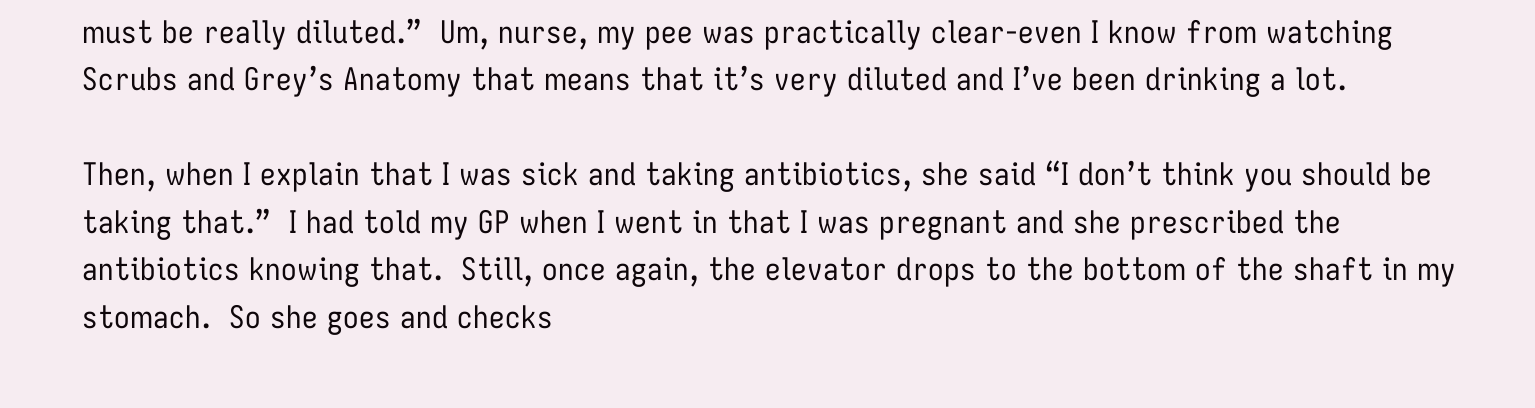must be really diluted.”  Um, nurse, my pee was practically clear-even I know from watching Scrubs and Grey’s Anatomy that means that it’s very diluted and I’ve been drinking a lot.

Then, when I explain that I was sick and taking antibiotics, she said “I don’t think you should be taking that.”  I had told my GP when I went in that I was pregnant and she prescribed the antibiotics knowing that.  Still, once again, the elevator drops to the bottom of the shaft in my stomach.  So she goes and checks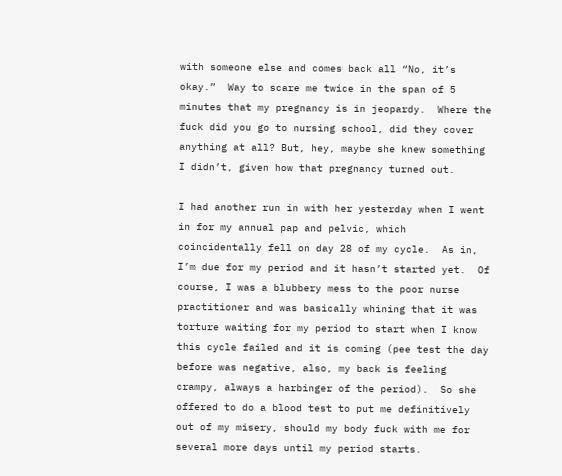with someone else and comes back all “No, it’s okay.”  Way to scare me twice in the span of 5 minutes that my pregnancy is in jeopardy.  Where the fuck did you go to nursing school, did they cover anything at all? But, hey, maybe she knew something I didn’t, given how that pregnancy turned out.

I had another run in with her yesterday when I went in for my annual pap and pelvic, which coincidentally fell on day 28 of my cycle.  As in, I’m due for my period and it hasn’t started yet.  Of course, I was a blubbery mess to the poor nurse practitioner and was basically whining that it was torture waiting for my period to start when I know this cycle failed and it is coming (pee test the day before was negative, also, my back is feeling crampy, always a harbinger of the period).  So she offered to do a blood test to put me definitively out of my misery, should my body fuck with me for several more days until my period starts.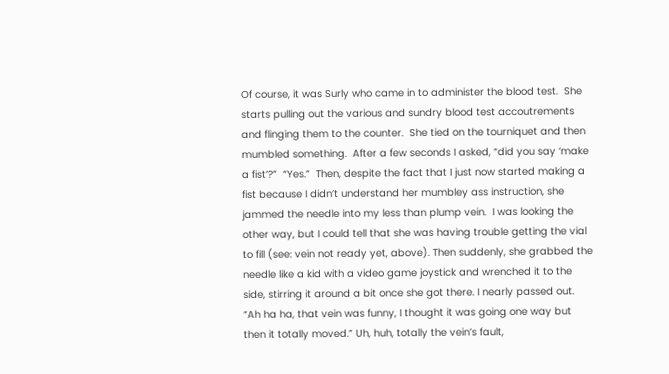Of course, it was Surly who came in to administer the blood test.  She starts pulling out the various and sundry blood test accoutrements and flinging them to the counter.  She tied on the tourniquet and then mumbled something.  After a few seconds I asked, “did you say ‘make a fist’?”  “Yes.”  Then, despite the fact that I just now started making a fist because I didn’t understand her mumbley ass instruction, she jammed the needle into my less than plump vein.  I was looking the other way, but I could tell that she was having trouble getting the vial to fill (see: vein not ready yet, above). Then suddenly, she grabbed the needle like a kid with a video game joystick and wrenched it to the side, stirring it around a bit once she got there. I nearly passed out.  “Ah ha ha, that vein was funny, I thought it was going one way but then it totally moved.” Uh, huh, totally the vein’s fault,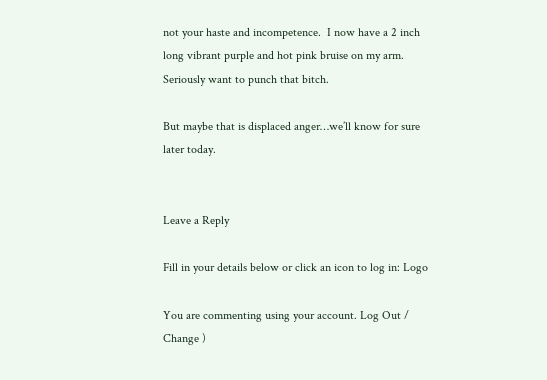not your haste and incompetence.  I now have a 2 inch long vibrant purple and hot pink bruise on my arm.  Seriously want to punch that bitch.

But maybe that is displaced anger…we’ll know for sure later today.


Leave a Reply

Fill in your details below or click an icon to log in: Logo

You are commenting using your account. Log Out /  Change )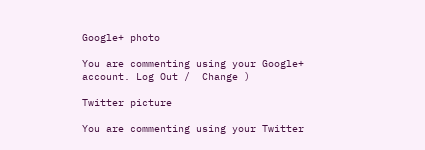Google+ photo

You are commenting using your Google+ account. Log Out /  Change )

Twitter picture

You are commenting using your Twitter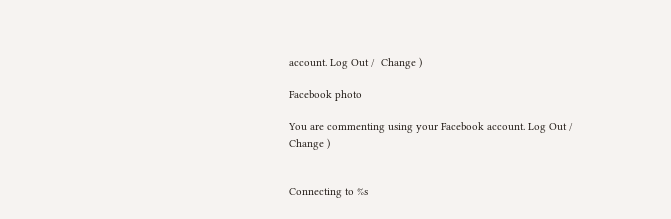account. Log Out /  Change )

Facebook photo

You are commenting using your Facebook account. Log Out /  Change )


Connecting to %s